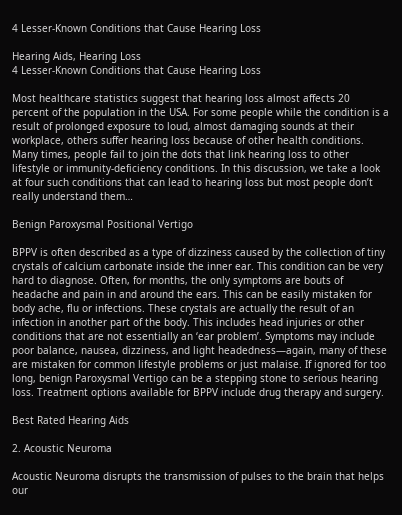4 Lesser-Known Conditions that Cause Hearing Loss

Hearing Aids, Hearing Loss
4 Lesser-Known Conditions that Cause Hearing Loss

Most healthcare statistics suggest that hearing loss almost affects 20 percent of the population in the USA. For some people while the condition is a result of prolonged exposure to loud, almost damaging sounds at their workplace, others suffer hearing loss because of other health conditions. Many times, people fail to join the dots that link hearing loss to other lifestyle or immunity-deficiency conditions. In this discussion, we take a look at four such conditions that can lead to hearing loss but most people don’t really understand them…

Benign Paroxysmal Positional Vertigo

BPPV is often described as a type of dizziness caused by the collection of tiny crystals of calcium carbonate inside the inner ear. This condition can be very hard to diagnose. Often, for months, the only symptoms are bouts of headache and pain in and around the ears. This can be easily mistaken for body ache, flu or infections. These crystals are actually the result of an infection in another part of the body. This includes head injuries or other conditions that are not essentially an ‘ear problem’. Symptoms may include poor balance, nausea, dizziness, and light headedness—again, many of these are mistaken for common lifestyle problems or just malaise. If ignored for too long, benign Paroxysmal Vertigo can be a stepping stone to serious hearing loss. Treatment options available for BPPV include drug therapy and surgery.

Best Rated Hearing Aids

2. Acoustic Neuroma

Acoustic Neuroma disrupts the transmission of pulses to the brain that helps our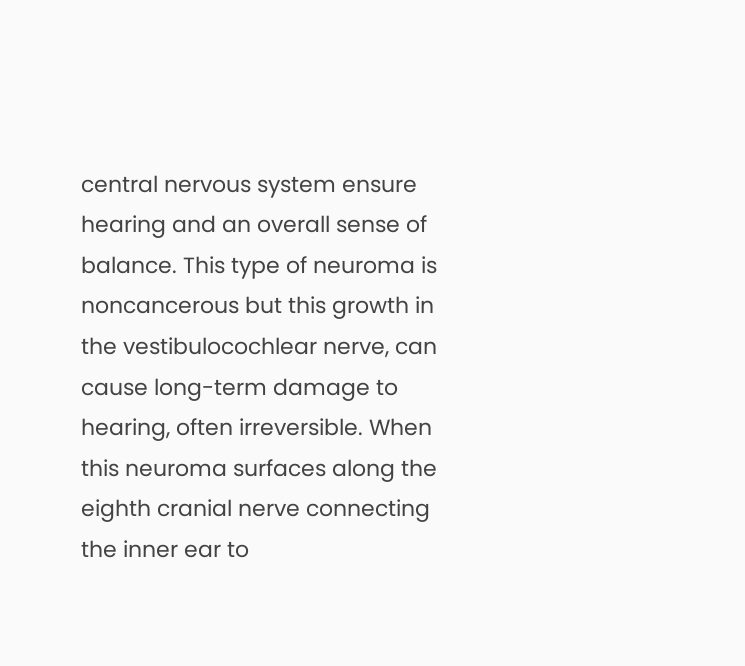central nervous system ensure hearing and an overall sense of balance. This type of neuroma is noncancerous but this growth in the vestibulocochlear nerve, can cause long-term damage to hearing, often irreversible. When this neuroma surfaces along the eighth cranial nerve connecting the inner ear to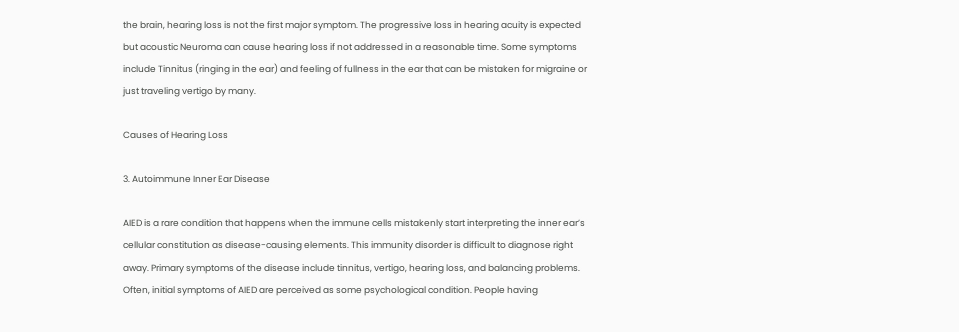the brain, hearing loss is not the first major symptom. The progressive loss in hearing acuity is expected but acoustic Neuroma can cause hearing loss if not addressed in a reasonable time. Some symptoms include Tinnitus (ringing in the ear) and feeling of fullness in the ear that can be mistaken for migraine or just traveling vertigo by many.

Causes of Hearing Loss

3. Autoimmune Inner Ear Disease

AIED is a rare condition that happens when the immune cells mistakenly start interpreting the inner ear’s cellular constitution as disease-causing elements. This immunity disorder is difficult to diagnose right away. Primary symptoms of the disease include tinnitus, vertigo, hearing loss, and balancing problems. Often, initial symptoms of AIED are perceived as some psychological condition. People having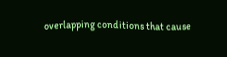overlapping conditions that cause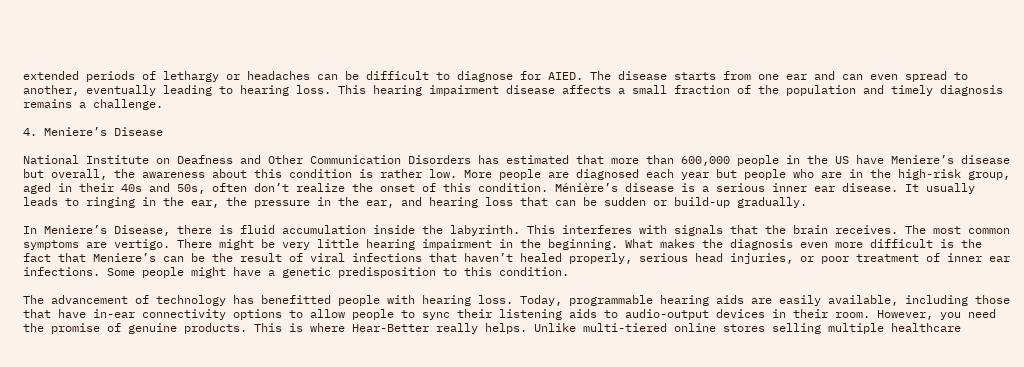extended periods of lethargy or headaches can be difficult to diagnose for AIED. The disease starts from one ear and can even spread to another, eventually leading to hearing loss. This hearing impairment disease affects a small fraction of the population and timely diagnosis remains a challenge.

4. Meniere’s Disease

National Institute on Deafness and Other Communication Disorders has estimated that more than 600,000 people in the US have Meniere’s disease but overall, the awareness about this condition is rather low. More people are diagnosed each year but people who are in the high-risk group, aged in their 40s and 50s, often don’t realize the onset of this condition. Ménière’s disease is a serious inner ear disease. It usually leads to ringing in the ear, the pressure in the ear, and hearing loss that can be sudden or build-up gradually.

In Meniere’s Disease, there is fluid accumulation inside the labyrinth. This interferes with signals that the brain receives. The most common symptoms are vertigo. There might be very little hearing impairment in the beginning. What makes the diagnosis even more difficult is the fact that Meniere’s can be the result of viral infections that haven’t healed properly, serious head injuries, or poor treatment of inner ear infections. Some people might have a genetic predisposition to this condition.

The advancement of technology has benefitted people with hearing loss. Today, programmable hearing aids are easily available, including those that have in-ear connectivity options to allow people to sync their listening aids to audio-output devices in their room. However, you need the promise of genuine products. This is where Hear-Better really helps. Unlike multi-tiered online stores selling multiple healthcare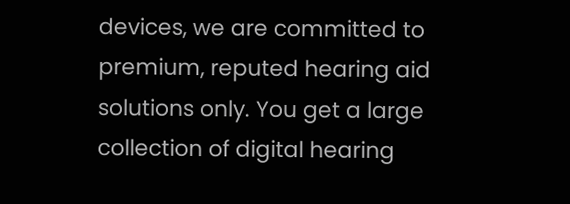devices, we are committed to premium, reputed hearing aid solutions only. You get a large collection of digital hearing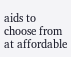aids to choose from at affordable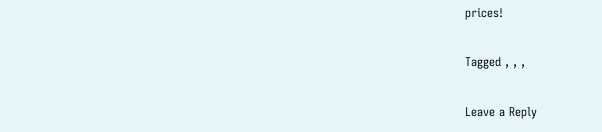prices!

Tagged , , ,

Leave a Reply